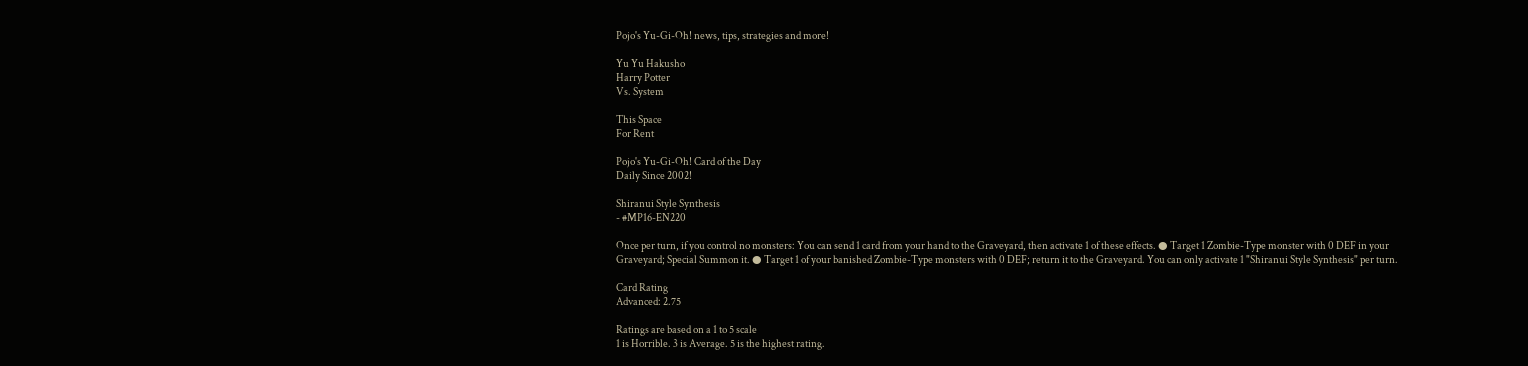Pojo's Yu-Gi-Oh! news, tips, strategies and more!

Yu Yu Hakusho
Harry Potter
Vs. System

This Space
For Rent

Pojo's Yu-Gi-Oh! Card of the Day
Daily Since 2002!

Shiranui Style Synthesis
- #MP16-EN220

Once per turn, if you control no monsters: You can send 1 card from your hand to the Graveyard, then activate 1 of these effects. ● Target 1 Zombie-Type monster with 0 DEF in your Graveyard; Special Summon it. ● Target 1 of your banished Zombie-Type monsters with 0 DEF; return it to the Graveyard. You can only activate 1 "Shiranui Style Synthesis" per turn.

Card Rating
Advanced: 2.75

Ratings are based on a 1 to 5 scale
1 is Horrible. 3 is Average. 5 is the highest rating.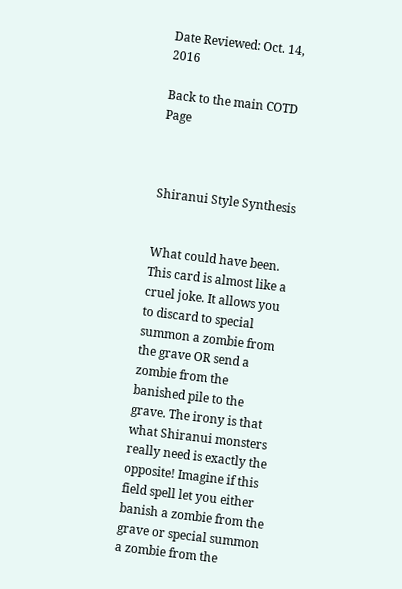Date Reviewed: Oct. 14, 2016

Back to the main COTD Page



Shiranui Style Synthesis


What could have been. This card is almost like a cruel joke. It allows you to discard to special summon a zombie from the grave OR send a zombie from the banished pile to the grave. The irony is that what Shiranui monsters really need is exactly the opposite! Imagine if this field spell let you either banish a zombie from the grave or special summon a zombie from the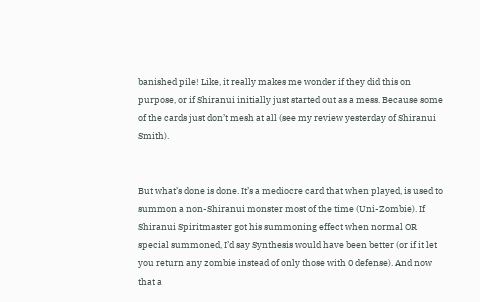banished pile! Like, it really makes me wonder if they did this on purpose, or if Shiranui initially just started out as a mess. Because some of the cards just don’t mesh at all (see my review yesterday of Shiranui Smith).


But what’s done is done. It’s a mediocre card that when played, is used to summon a non-Shiranui monster most of the time (Uni-Zombie). If Shiranui Spiritmaster got his summoning effect when normal OR special summoned, I’d say Synthesis would have been better (or if it let you return any zombie instead of only those with 0 defense). And now that a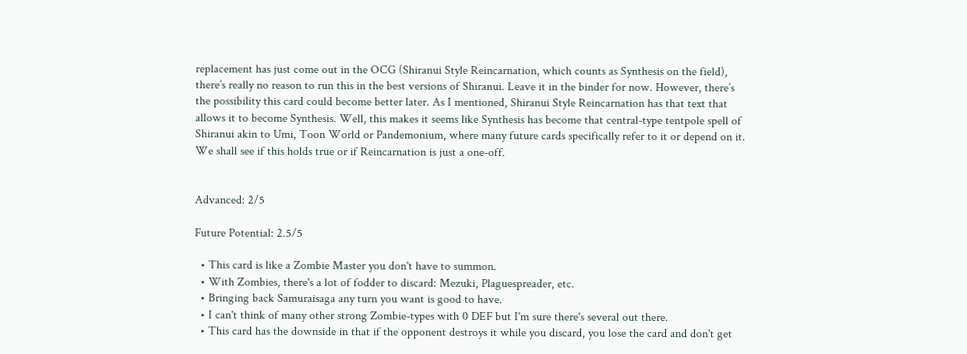replacement has just come out in the OCG (Shiranui Style Reincarnation, which counts as Synthesis on the field), there’s really no reason to run this in the best versions of Shiranui. Leave it in the binder for now. However, there’s the possibility this card could become better later. As I mentioned, Shiranui Style Reincarnation has that text that allows it to become Synthesis. Well, this makes it seems like Synthesis has become that central-type tentpole spell of Shiranui akin to Umi, Toon World or Pandemonium, where many future cards specifically refer to it or depend on it. We shall see if this holds true or if Reincarnation is just a one-off.


Advanced: 2/5

Future Potential: 2.5/5

  • This card is like a Zombie Master you don't have to summon.
  • With Zombies, there's a lot of fodder to discard: Mezuki, Plaguespreader, etc.
  • Bringing back Samuraisaga any turn you want is good to have.
  • I can't think of many other strong Zombie-types with 0 DEF but I'm sure there's several out there.
  • This card has the downside in that if the opponent destroys it while you discard, you lose the card and don't get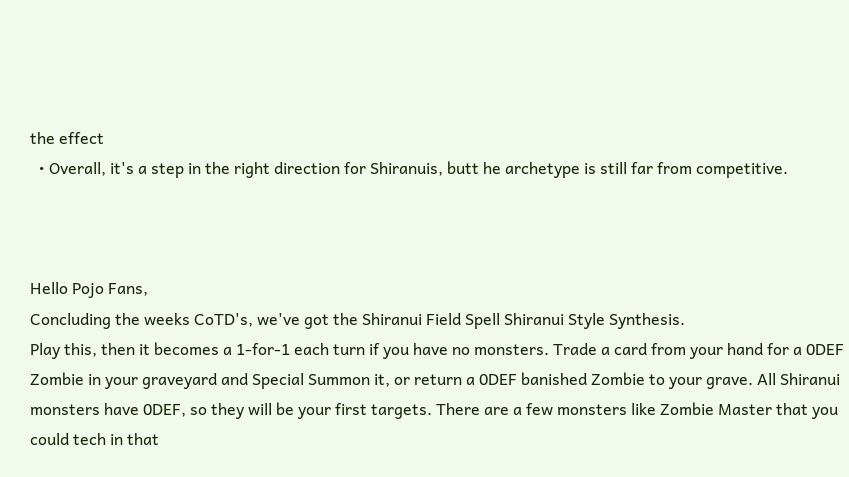the effect
  • Overall, it's a step in the right direction for Shiranuis, butt he archetype is still far from competitive.



Hello Pojo Fans,
Concluding the weeks CoTD's, we've got the Shiranui Field Spell Shiranui Style Synthesis.
Play this, then it becomes a 1-for-1 each turn if you have no monsters. Trade a card from your hand for a 0DEF Zombie in your graveyard and Special Summon it, or return a 0DEF banished Zombie to your grave. All Shiranui monsters have 0DEF, so they will be your first targets. There are a few monsters like Zombie Master that you could tech in that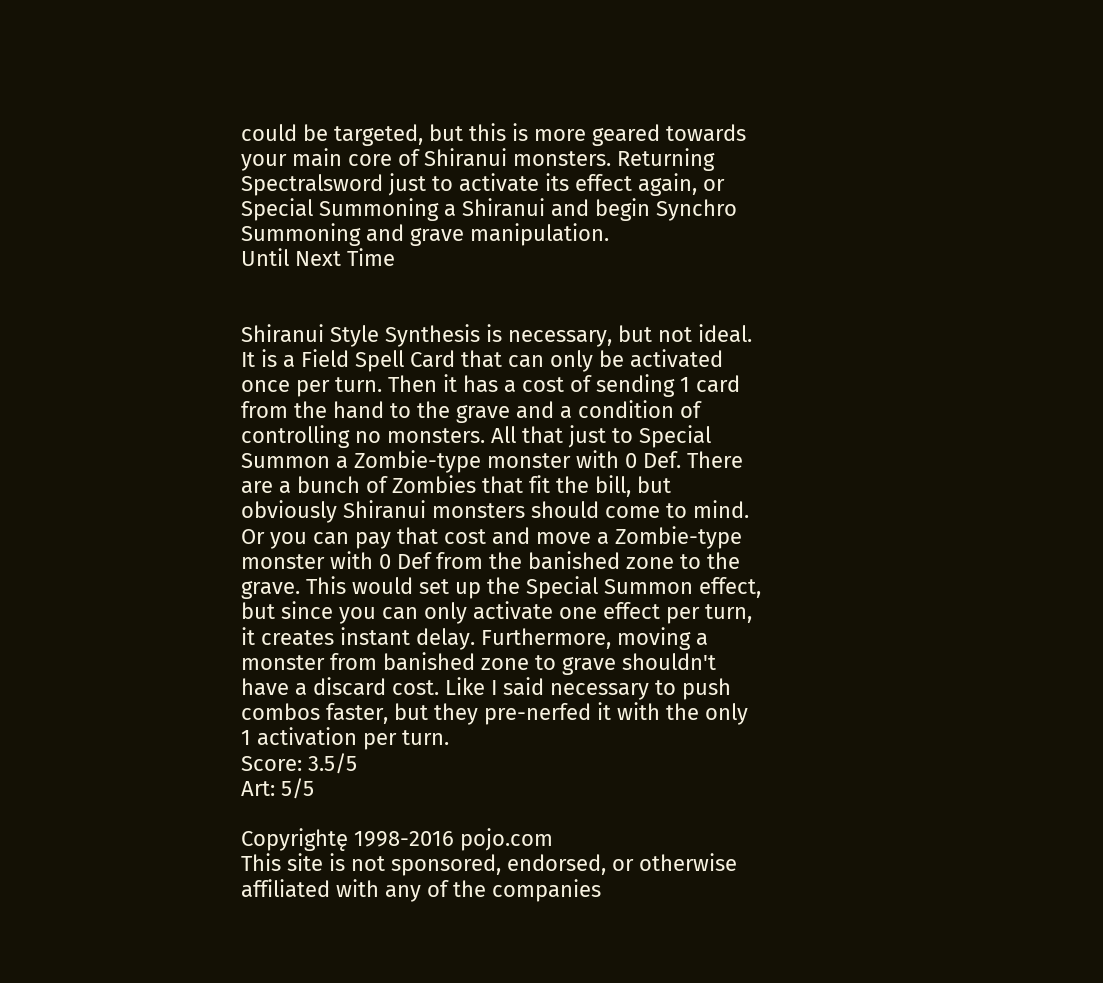could be targeted, but this is more geared towards your main core of Shiranui monsters. Returning Spectralsword just to activate its effect again, or Special Summoning a Shiranui and begin Synchro Summoning and grave manipulation.
Until Next Time


Shiranui Style Synthesis is necessary, but not ideal. It is a Field Spell Card that can only be activated once per turn. Then it has a cost of sending 1 card from the hand to the grave and a condition of controlling no monsters. All that just to Special Summon a Zombie-type monster with 0 Def. There are a bunch of Zombies that fit the bill, but obviously Shiranui monsters should come to mind. Or you can pay that cost and move a Zombie-type monster with 0 Def from the banished zone to the grave. This would set up the Special Summon effect, but since you can only activate one effect per turn, it creates instant delay. Furthermore, moving a monster from banished zone to grave shouldn't have a discard cost. Like I said necessary to push combos faster, but they pre-nerfed it with the only 1 activation per turn.
Score: 3.5/5
Art: 5/5

Copyrightę 1998-2016 pojo.com
This site is not sponsored, endorsed, or otherwise affiliated with any of the companies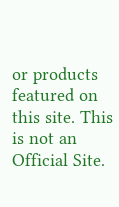or products featured on this site. This is not an Official Site.